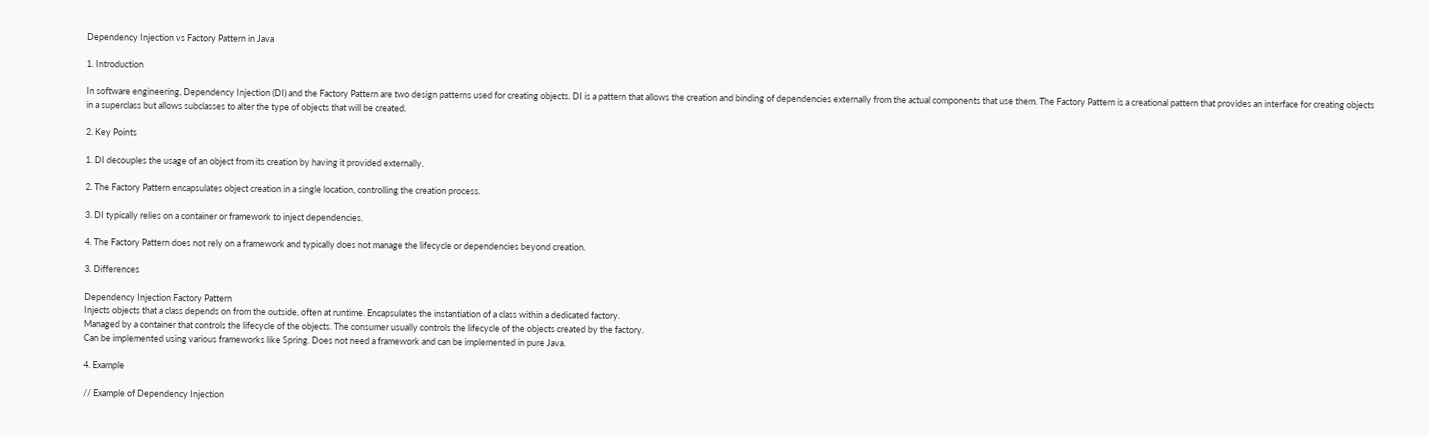Dependency Injection vs Factory Pattern in Java

1. Introduction

In software engineering, Dependency Injection (DI) and the Factory Pattern are two design patterns used for creating objects. DI is a pattern that allows the creation and binding of dependencies externally from the actual components that use them. The Factory Pattern is a creational pattern that provides an interface for creating objects in a superclass but allows subclasses to alter the type of objects that will be created.

2. Key Points

1. DI decouples the usage of an object from its creation by having it provided externally.

2. The Factory Pattern encapsulates object creation in a single location, controlling the creation process.

3. DI typically relies on a container or framework to inject dependencies.

4. The Factory Pattern does not rely on a framework and typically does not manage the lifecycle or dependencies beyond creation.

3. Differences

Dependency Injection Factory Pattern
Injects objects that a class depends on from the outside, often at runtime. Encapsulates the instantiation of a class within a dedicated factory.
Managed by a container that controls the lifecycle of the objects. The consumer usually controls the lifecycle of the objects created by the factory.
Can be implemented using various frameworks like Spring. Does not need a framework and can be implemented in pure Java.

4. Example

// Example of Dependency Injection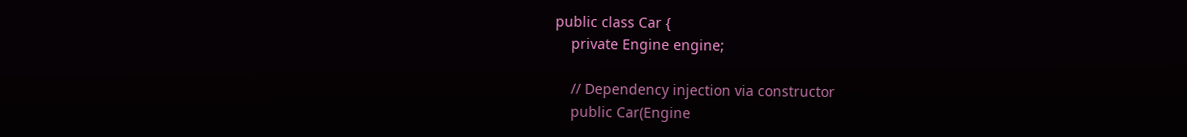public class Car {
    private Engine engine;

    // Dependency injection via constructor
    public Car(Engine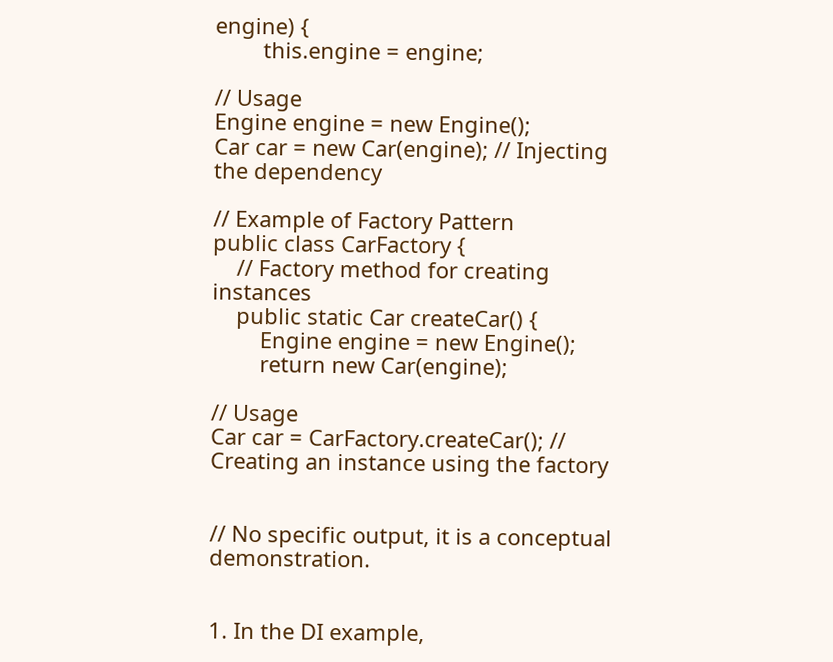engine) {
        this.engine = engine;

// Usage
Engine engine = new Engine();
Car car = new Car(engine); // Injecting the dependency

// Example of Factory Pattern
public class CarFactory {
    // Factory method for creating instances
    public static Car createCar() {
        Engine engine = new Engine();
        return new Car(engine);

// Usage
Car car = CarFactory.createCar(); // Creating an instance using the factory


// No specific output, it is a conceptual demonstration.


1. In the DI example,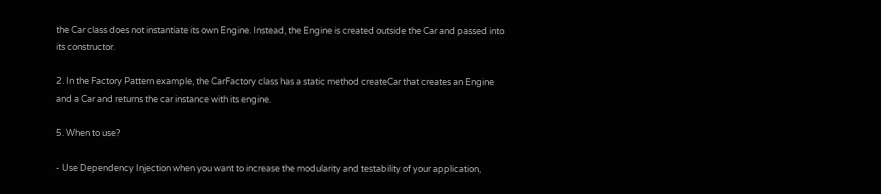the Car class does not instantiate its own Engine. Instead, the Engine is created outside the Car and passed into its constructor.

2. In the Factory Pattern example, the CarFactory class has a static method createCar that creates an Engine and a Car and returns the car instance with its engine.

5. When to use?

- Use Dependency Injection when you want to increase the modularity and testability of your application,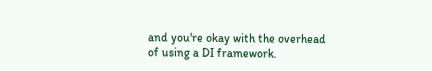and you're okay with the overhead of using a DI framework.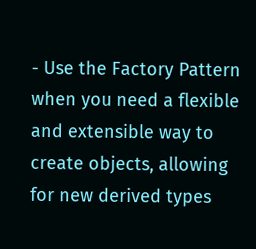- Use the Factory Pattern when you need a flexible and extensible way to create objects, allowing for new derived types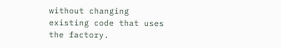without changing existing code that uses the factory.